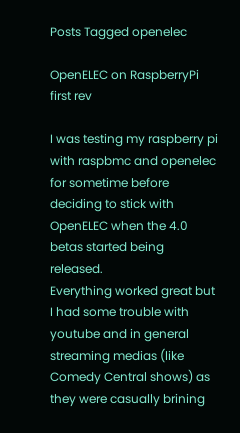Posts Tagged openelec

OpenELEC on RaspberryPi first rev

I was testing my raspberry pi with raspbmc and openelec for sometime before deciding to stick with OpenELEC when the 4.0 betas started being released.
Everything worked great but I had some trouble with youtube and in general streaming medias (like Comedy Central shows) as they were casually brining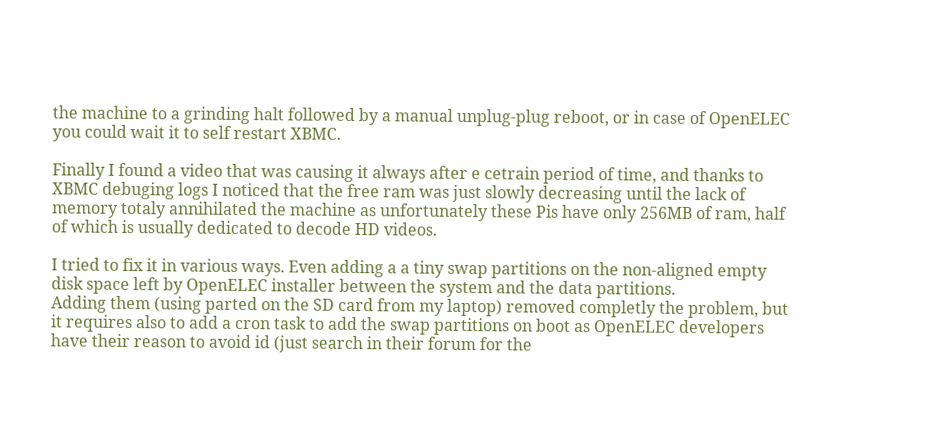the machine to a grinding halt followed by a manual unplug-plug reboot, or in case of OpenELEC you could wait it to self restart XBMC.

Finally I found a video that was causing it always after e cetrain period of time, and thanks to XBMC debuging logs I noticed that the free ram was just slowly decreasing until the lack of memory totaly annihilated the machine as unfortunately these Pis have only 256MB of ram, half of which is usually dedicated to decode HD videos.

I tried to fix it in various ways. Even adding a a tiny swap partitions on the non-aligned empty disk space left by OpenELEC installer between the system and the data partitions.
Adding them (using parted on the SD card from my laptop) removed completly the problem, but it requires also to add a cron task to add the swap partitions on boot as OpenELEC developers have their reason to avoid id (just search in their forum for the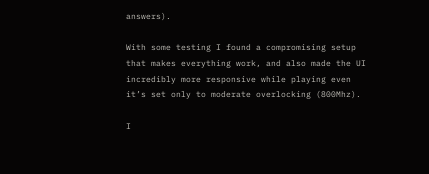answers).

With some testing I found a compromising setup that makes everything work, and also made the UI incredibly more responsive while playing even it’s set only to moderate overlocking (800Mhz).

I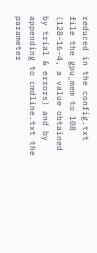reduced in the config.txt file the gpu_mem to 108 (128-16-4, a value obtained by trial & errors) and by appending to cmdline.txt the parameter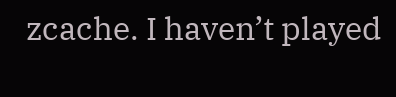zcache. I haven’t played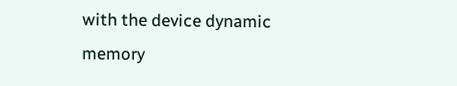with the device dynamic memory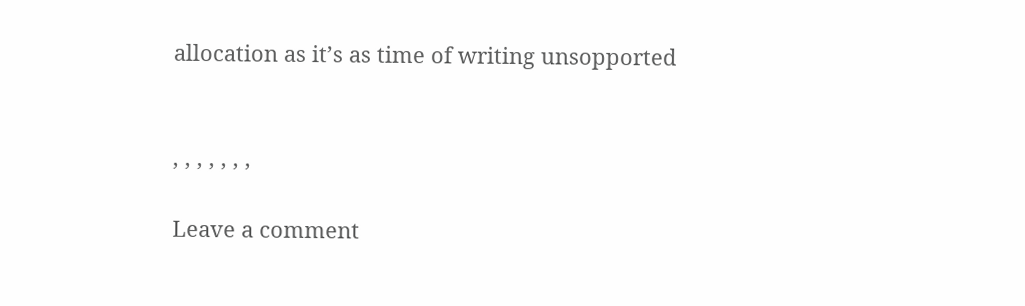allocation as it’s as time of writing unsopported


, , , , , , ,

Leave a comment